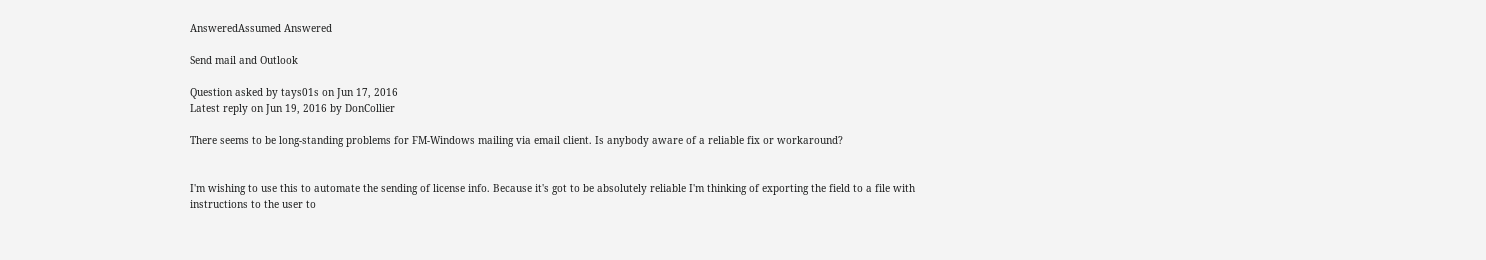AnsweredAssumed Answered

Send mail and Outlook

Question asked by tays01s on Jun 17, 2016
Latest reply on Jun 19, 2016 by DonCollier

There seems to be long-standing problems for FM-Windows mailing via email client. Is anybody aware of a reliable fix or workaround?


I'm wishing to use this to automate the sending of license info. Because it's got to be absolutely reliable I'm thinking of exporting the field to a file with instructions to the user to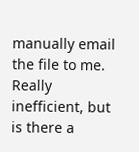manually email the file to me. Really inefficient, but is there a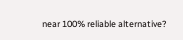near 100% reliable alternative?